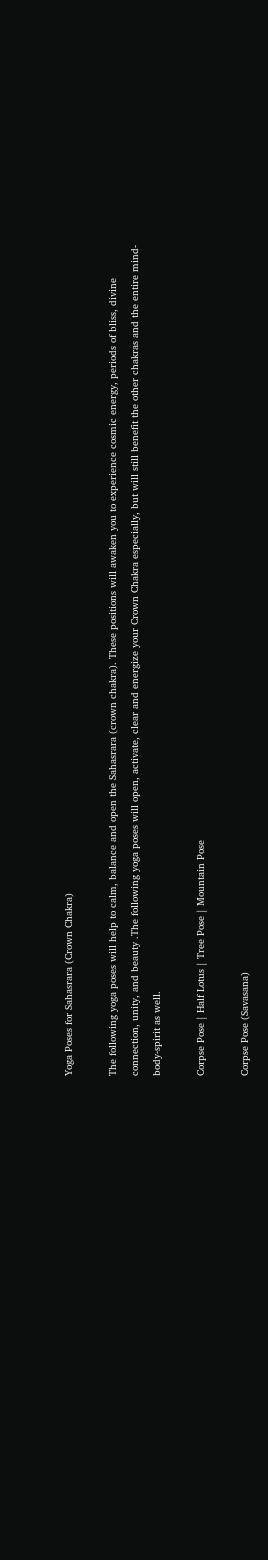Yoga Poses for Sahasrara (Crown Chakra)

The following yoga poses will help to calm, balance and open the Sahasrara (crown chakra). These positions will awaken you to experience cosmic energy, periods of bliss, divine connection, unity, and beauty .The following yoga poses will open, activate, clear and energize your Crown Chakra especially, but will still benefit the other chakras and the entire mind-body-spirit as well.

Corpse Pose | Half Lotus | Tree Pose | Mountain Pose

Corpse Pose (Savasana)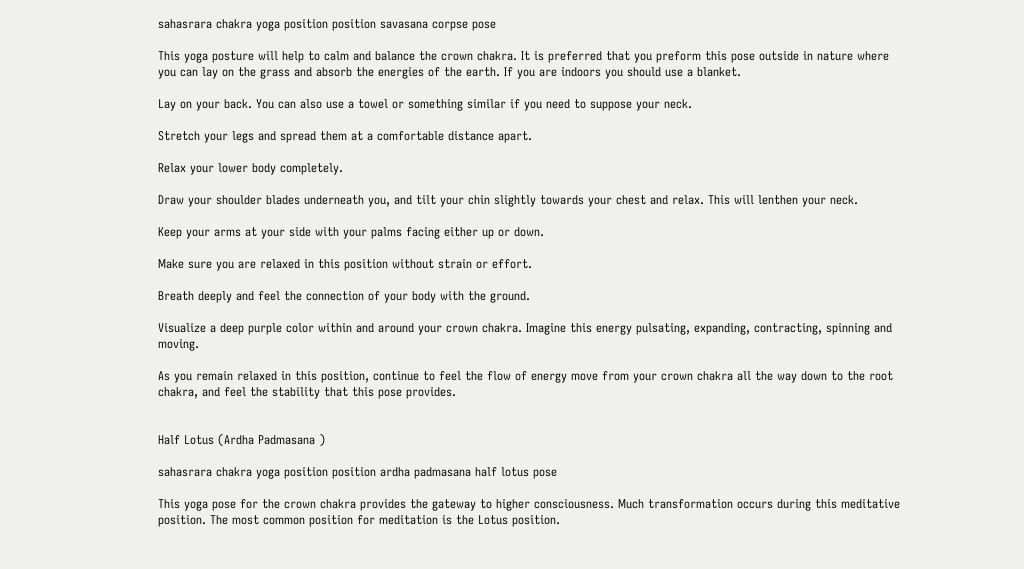sahasrara chakra yoga position position savasana corpse pose

This yoga posture will help to calm and balance the crown chakra. It is preferred that you preform this pose outside in nature where you can lay on the grass and absorb the energies of the earth. If you are indoors you should use a blanket.

Lay on your back. You can also use a towel or something similar if you need to suppose your neck.

Stretch your legs and spread them at a comfortable distance apart.

Relax your lower body completely.

Draw your shoulder blades underneath you, and tilt your chin slightly towards your chest and relax. This will lenthen your neck.

Keep your arms at your side with your palms facing either up or down.

Make sure you are relaxed in this position without strain or effort.

Breath deeply and feel the connection of your body with the ground.

Visualize a deep purple color within and around your crown chakra. Imagine this energy pulsating, expanding, contracting, spinning and moving.

As you remain relaxed in this position, continue to feel the flow of energy move from your crown chakra all the way down to the root chakra, and feel the stability that this pose provides.


Half Lotus (Ardha Padmasana )

sahasrara chakra yoga position position ardha padmasana half lotus pose

This yoga pose for the crown chakra provides the gateway to higher consciousness. Much transformation occurs during this meditative position. The most common position for meditation is the Lotus position.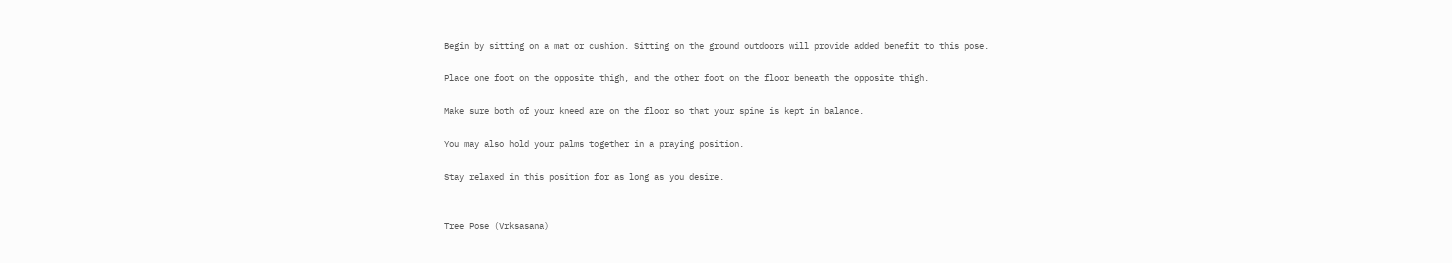Begin by sitting on a mat or cushion. Sitting on the ground outdoors will provide added benefit to this pose.

Place one foot on the opposite thigh, and the other foot on the floor beneath the opposite thigh.

Make sure both of your kneed are on the floor so that your spine is kept in balance.

You may also hold your palms together in a praying position.

Stay relaxed in this position for as long as you desire.


Tree Pose (Vrksasana)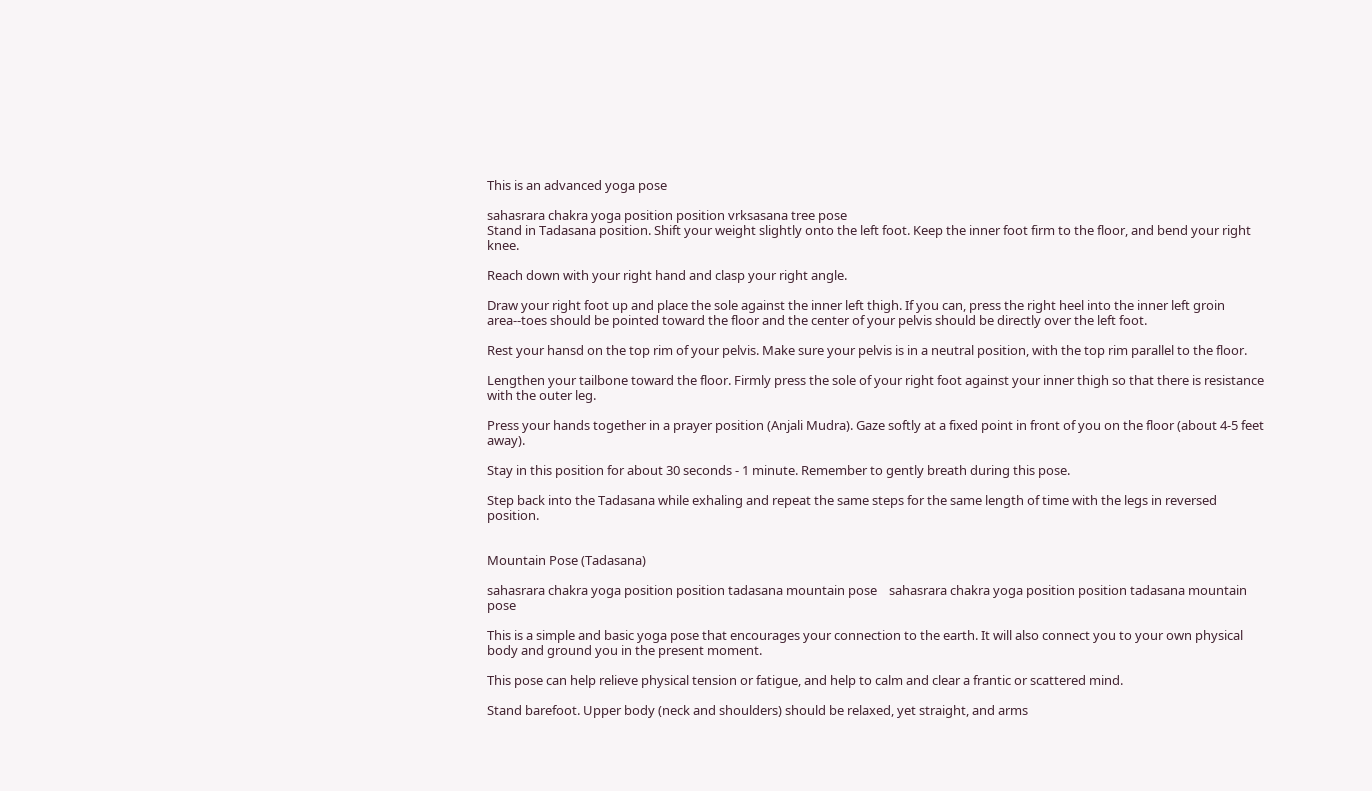This is an advanced yoga pose

sahasrara chakra yoga position position vrksasana tree pose
Stand in Tadasana position. Shift your weight slightly onto the left foot. Keep the inner foot firm to the floor, and bend your right knee.

Reach down with your right hand and clasp your right angle.

Draw your right foot up and place the sole against the inner left thigh. If you can, press the right heel into the inner left groin area--toes should be pointed toward the floor and the center of your pelvis should be directly over the left foot.

Rest your hansd on the top rim of your pelvis. Make sure your pelvis is in a neutral position, with the top rim parallel to the floor.

Lengthen your tailbone toward the floor. Firmly press the sole of your right foot against your inner thigh so that there is resistance with the outer leg.

Press your hands together in a prayer position (Anjali Mudra). Gaze softly at a fixed point in front of you on the floor (about 4-5 feet away).

Stay in this position for about 30 seconds - 1 minute. Remember to gently breath during this pose.

Step back into the Tadasana while exhaling and repeat the same steps for the same length of time with the legs in reversed position.


Mountain Pose (Tadasana)

sahasrara chakra yoga position position tadasana mountain pose    sahasrara chakra yoga position position tadasana mountain pose

This is a simple and basic yoga pose that encourages your connection to the earth. It will also connect you to your own physical body and ground you in the present moment.

This pose can help relieve physical tension or fatigue, and help to calm and clear a frantic or scattered mind.

Stand barefoot. Upper body (neck and shoulders) should be relaxed, yet straight, and arms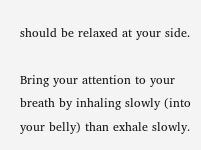should be relaxed at your side.

Bring your attention to your breath by inhaling slowly (into your belly) than exhale slowly.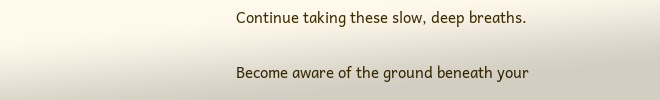Continue taking these slow, deep breaths.

Become aware of the ground beneath your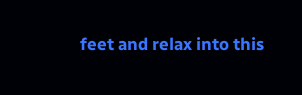feet and relax into this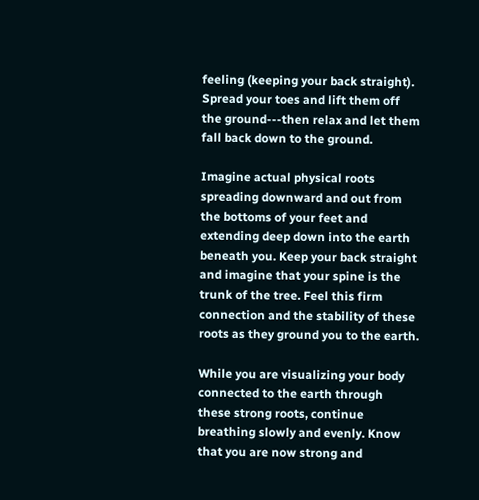feeling (keeping your back straight). Spread your toes and lift them off the ground---then relax and let them fall back down to the ground.

Imagine actual physical roots spreading downward and out from the bottoms of your feet and extending deep down into the earth beneath you. Keep your back straight and imagine that your spine is the trunk of the tree. Feel this firm connection and the stability of these roots as they ground you to the earth.

While you are visualizing your body connected to the earth through these strong roots, continue breathing slowly and evenly. Know that you are now strong and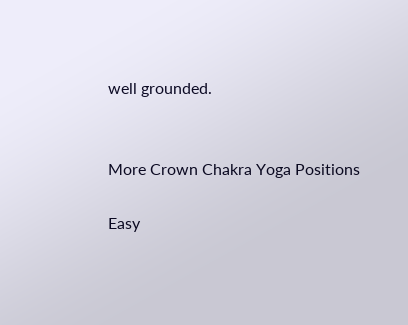well grounded.


More Crown Chakra Yoga Positions

Easy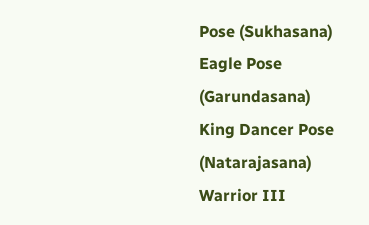Pose (Sukhasana)
Eagle Pose (Garundasana)
King Dancer Pose (Natarajasana)
Warrior III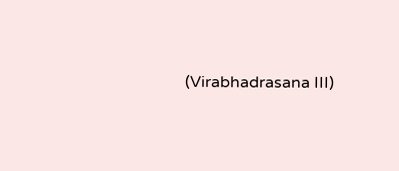(Virabhadrasana III)